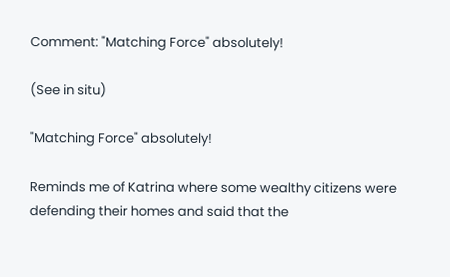Comment: "Matching Force" absolutely!

(See in situ)

"Matching Force" absolutely!

Reminds me of Katrina where some wealthy citizens were defending their homes and said that the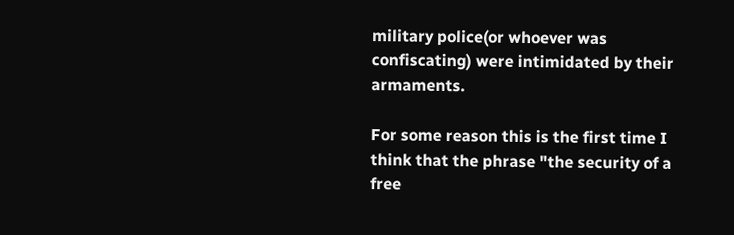military police(or whoever was confiscating) were intimidated by their armaments.

For some reason this is the first time I think that the phrase "the security of a free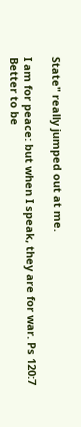State" really jumped out at me.

I am for peace: but when I speak, they are for war. Ps 120:7
Better to be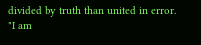divided by truth than united in error.
"I am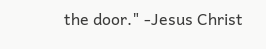the door." -Jesus Christ